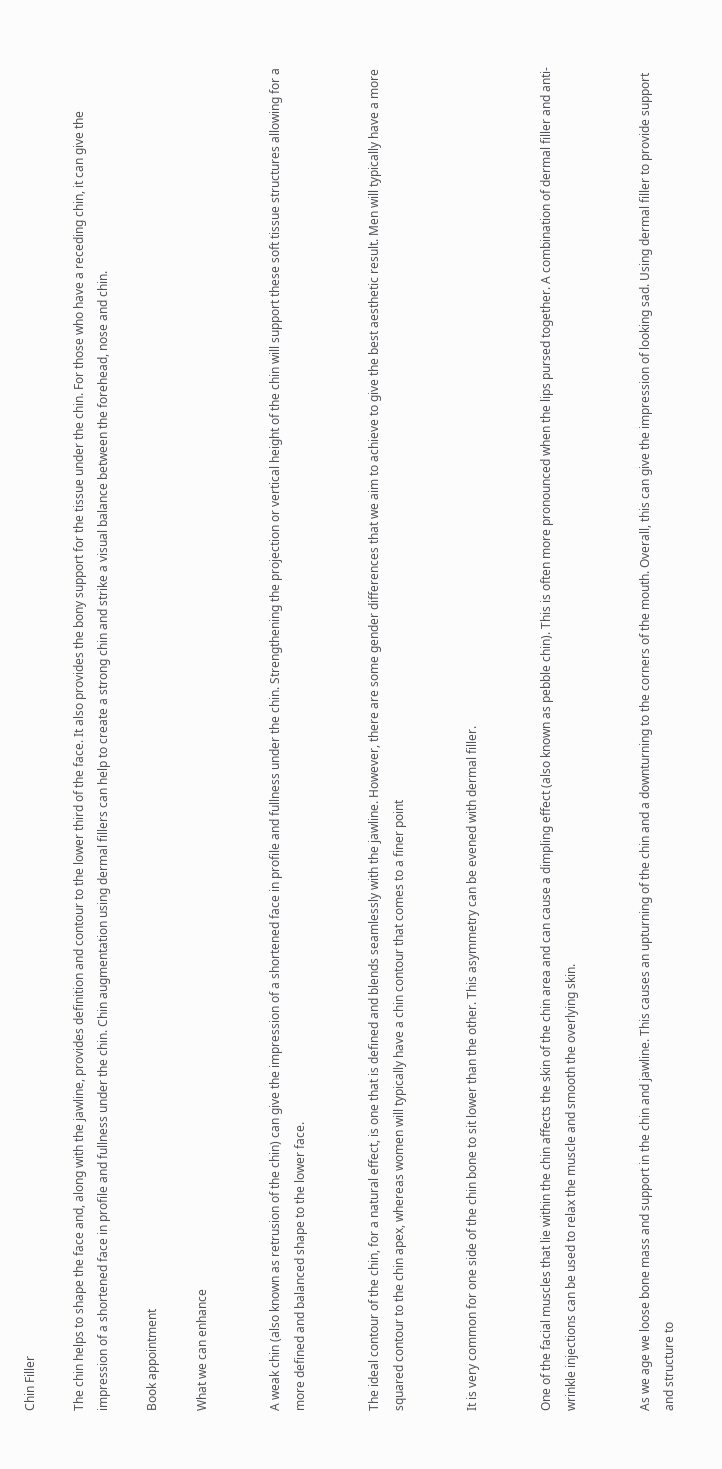Chin Filler

The chin helps to shape the face and, along with the jawline, provides definition and contour to the lower third of the face. It also provides the bony support for the tissue under the chin. For those who have a receding chin, it can give the impression of a shortened face in profile and fullness under the chin. Chin augmentation using dermal fillers can help to create a strong chin and strike a visual balance between the forehead, nose and chin.

Book appointment

What we can enhance


A weak chin (also known as retrusion of the chin) can give the impression of a shortened face in profile and fullness under the chin. Strengthening the projection or vertical height of the chin will support these soft tissue structures allowing for a more defined and balanced shape to the lower face.


The ideal contour of the chin, for a natural effect, is one that is defined and blends seamlessly with the jawline. However, there are some gender differences that we aim to achieve to give the best aesthetic result. Men will typically have a more squared contour to the chin apex, whereas women will typically have a chin contour that comes to a finer point


It is very common for one side of the chin bone to sit lower than the other. This asymmetry can be evened with dermal filler.


One of the facial muscles that lie within the chin affects the skin of the chin area and can cause a dimpling effect (also known as pebble chin). This is often more pronounced when the lips pursed together. A combination of dermal filler and anti-wrinkle injections can be used to relax the muscle and smooth the overlying skin.


As we age we loose bone mass and support in the chin and jawline. This causes an upturning of the chin and a downturning to the corners of the mouth. Overall, this can give the impression of looking sad. Using dermal filler to provide support and structure to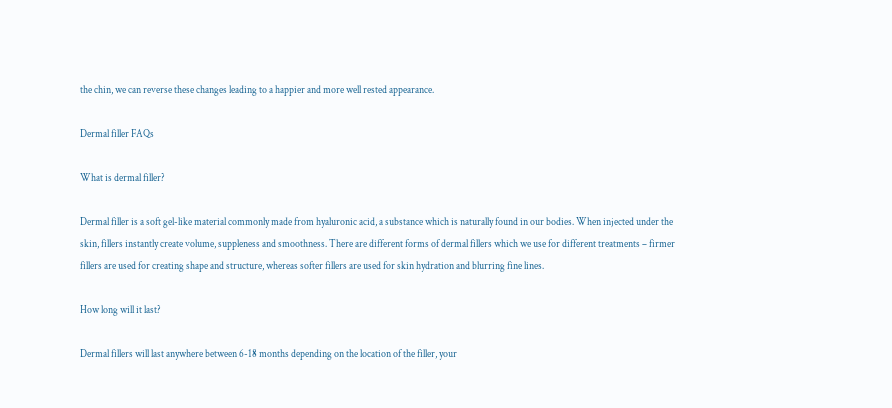the chin, we can reverse these changes leading to a happier and more well rested appearance.

Dermal filler FAQs

What is dermal filler?

Dermal filler is a soft gel-like material commonly made from hyaluronic acid, a substance which is naturally found in our bodies. When injected under the skin, fillers instantly create volume, suppleness and smoothness. There are different forms of dermal fillers which we use for different treatments – firmer fillers are used for creating shape and structure, whereas softer fillers are used for skin hydration and blurring fine lines.

How long will it last?

Dermal fillers will last anywhere between 6-18 months depending on the location of the filler, your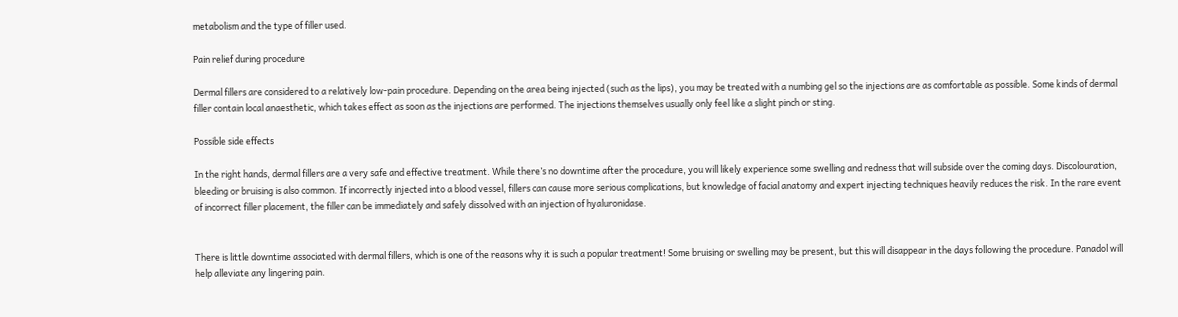metabolism and the type of filler used.

Pain relief during procedure

Dermal fillers are considered to a relatively low-pain procedure. Depending on the area being injected (such as the lips), you may be treated with a numbing gel so the injections are as comfortable as possible. Some kinds of dermal filler contain local anaesthetic, which takes effect as soon as the injections are performed. The injections themselves usually only feel like a slight pinch or sting.

Possible side effects

In the right hands, dermal fillers are a very safe and effective treatment. While there’s no downtime after the procedure, you will likely experience some swelling and redness that will subside over the coming days. Discolouration, bleeding or bruising is also common. If incorrectly injected into a blood vessel, fillers can cause more serious complications, but knowledge of facial anatomy and expert injecting techniques heavily reduces the risk. In the rare event of incorrect filler placement, the filler can be immediately and safely dissolved with an injection of hyaluronidase.


There is little downtime associated with dermal fillers, which is one of the reasons why it is such a popular treatment! Some bruising or swelling may be present, but this will disappear in the days following the procedure. Panadol will help alleviate any lingering pain.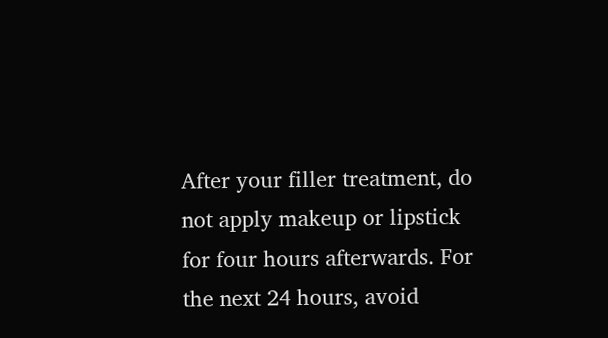After your filler treatment, do not apply makeup or lipstick for four hours afterwards. For the next 24 hours, avoid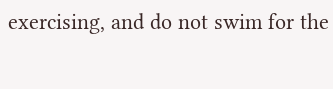exercising, and do not swim for the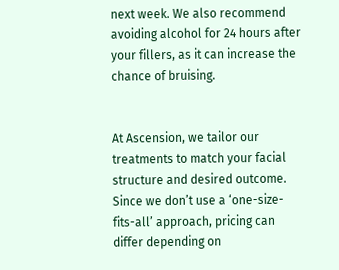next week. We also recommend avoiding alcohol for 24 hours after your fillers, as it can increase the chance of bruising.


At Ascension, we tailor our treatments to match your facial structure and desired outcome. Since we don’t use a ‘one-size-fits-all’ approach, pricing can differ depending on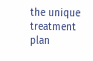the unique treatment plan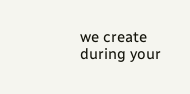we create during your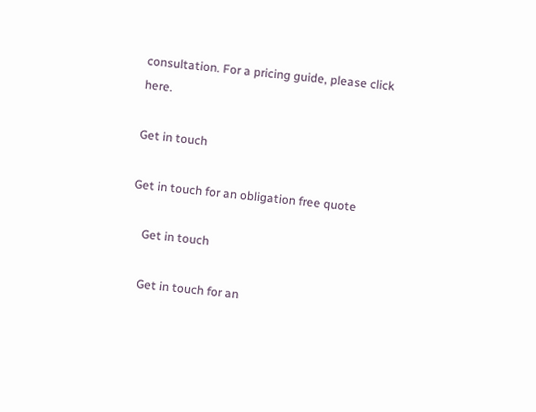consultation. For a pricing guide, please click here.

Get in touch

Get in touch for an obligation free quote

    Get in touch

    Get in touch for an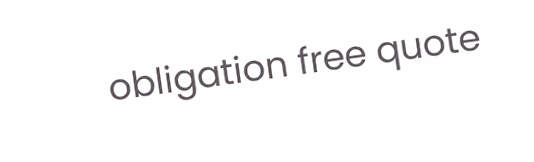obligation free quote